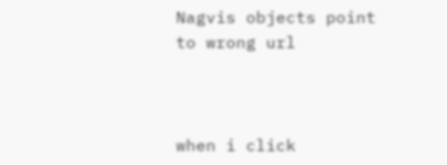Nagvis objects point to wrong url



when i click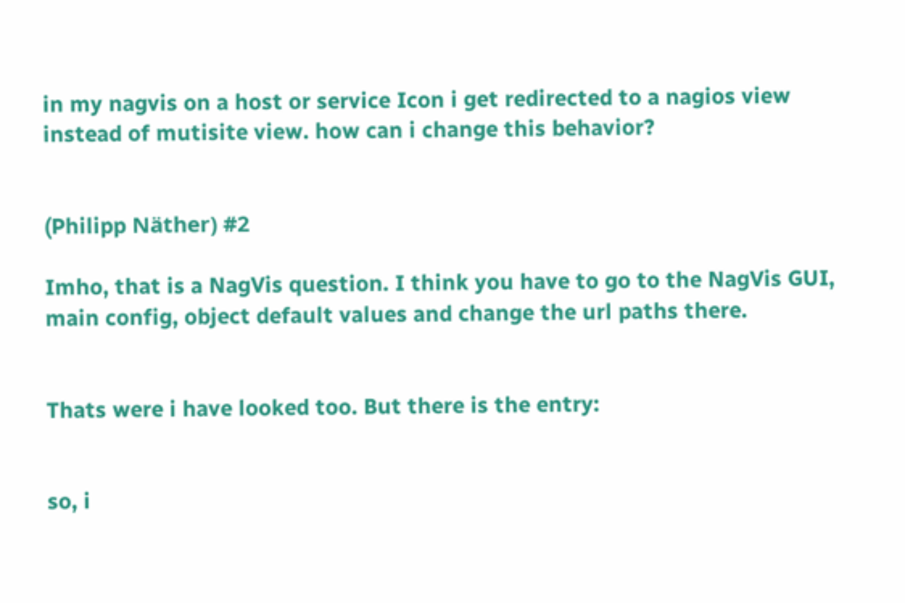in my nagvis on a host or service Icon i get redirected to a nagios view instead of mutisite view. how can i change this behavior?


(Philipp Näther) #2

Imho, that is a NagVis question. I think you have to go to the NagVis GUI, main config, object default values and change the url paths there.


Thats were i have looked too. But there is the entry:


so, i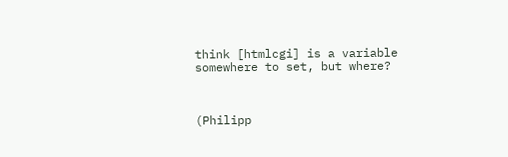think [htmlcgi] is a variable somewhere to set, but where?



(Philipp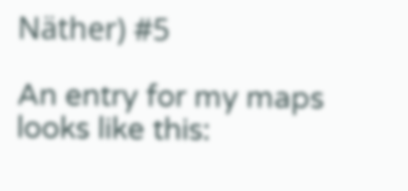Näther) #5

An entry for my maps looks like this: